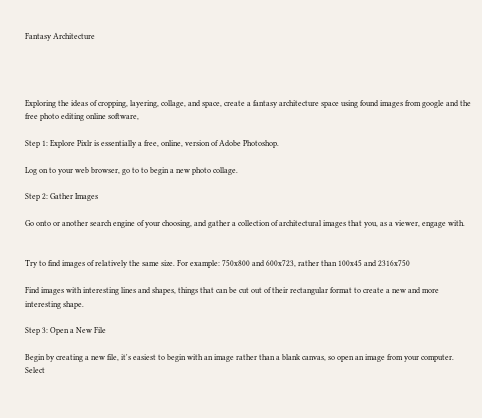Fantasy Architecture




Exploring the ideas of cropping, layering, collage, and space, create a fantasy architecture space using found images from google and the free photo editing online software,

Step 1: Explore Pixlr is essentially a free, online, version of Adobe Photoshop.

Log on to your web browser, go to to begin a new photo collage.

Step 2: Gather Images

Go onto or another search engine of your choosing, and gather a collection of architectural images that you, as a viewer, engage with.


Try to find images of relatively the same size. For example: 750x800 and 600x723, rather than 100x45 and 2316x750

Find images with interesting lines and shapes, things that can be cut out of their rectangular format to create a new and more interesting shape.

Step 3: Open a New File

Begin by creating a new file, it's easiest to begin with an image rather than a blank canvas, so open an image from your computer. Select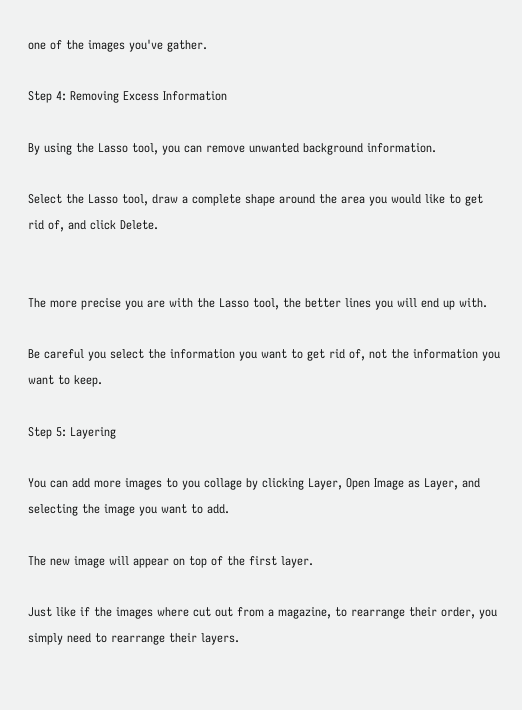one of the images you've gather.

Step 4: Removing Excess Information

By using the Lasso tool, you can remove unwanted background information.

Select the Lasso tool, draw a complete shape around the area you would like to get rid of, and click Delete.


The more precise you are with the Lasso tool, the better lines you will end up with.

Be careful you select the information you want to get rid of, not the information you want to keep.

Step 5: Layering

You can add more images to you collage by clicking Layer, Open Image as Layer, and selecting the image you want to add.

The new image will appear on top of the first layer.

Just like if the images where cut out from a magazine, to rearrange their order, you simply need to rearrange their layers.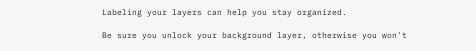Labeling your layers can help you stay organized.

Be sure you unlock your background layer, otherwise you won't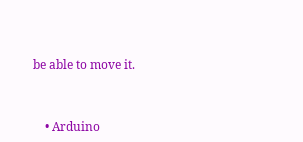be able to move it.



    • Arduino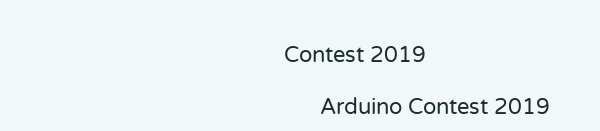Contest 2019

      Arduino Contest 2019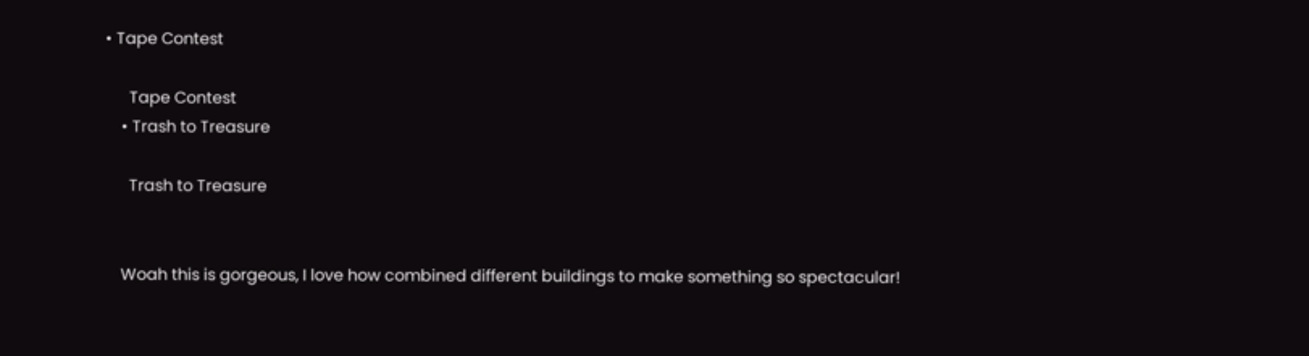• Tape Contest

      Tape Contest
    • Trash to Treasure

      Trash to Treasure


    Woah this is gorgeous, I love how combined different buildings to make something so spectacular!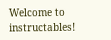Welcome to instructables!